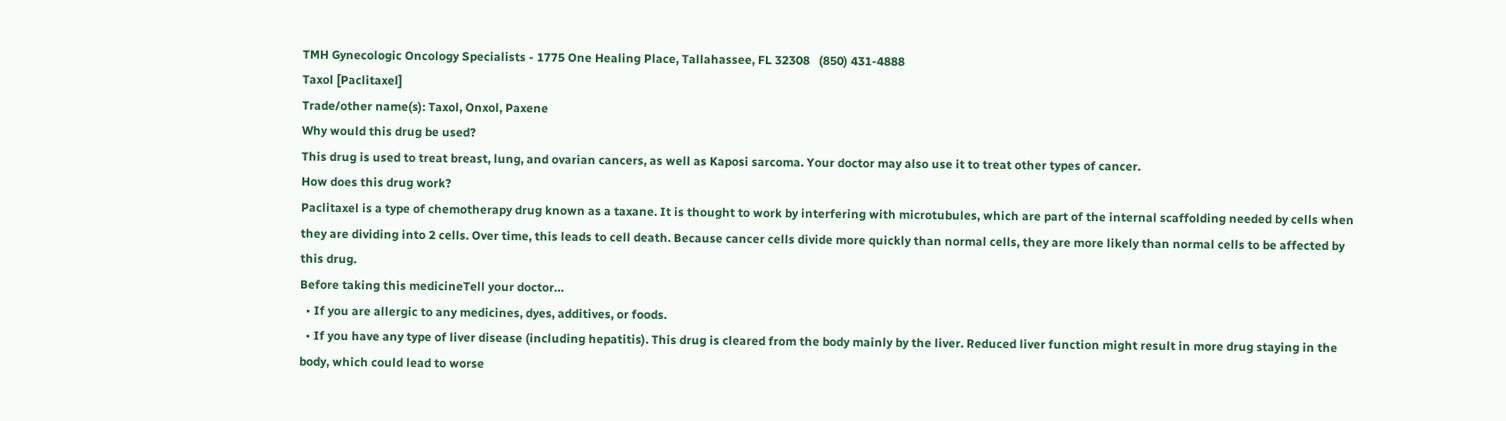TMH Gynecologic Oncology Specialists - 1775 One Healing Place, Tallahassee, FL 32308   (850) 431-4888
Taxol [Paclitaxel]
Trade/other name(s): Taxol, Onxol, Paxene
Why would this drug be used?
This drug is used to treat breast, lung, and ovarian cancers, as well as Kaposi sarcoma. Your doctor may also use it to treat other types of cancer.
How does this drug work?
Paclitaxel is a type of chemotherapy drug known as a taxane. It is thought to work by interfering with microtubules, which are part of the internal scaffolding needed by cells when they are dividing into 2 cells. Over time, this leads to cell death. Because cancer cells divide more quickly than normal cells, they are more likely than normal cells to be affected by this drug.
Before taking this medicineTell your doctor…
  • If you are allergic to any medicines, dyes, additives, or foods.
  • If you have any type of liver disease (including hepatitis). This drug is cleared from the body mainly by the liver. Reduced liver function might result in more drug staying in the body, which could lead to worse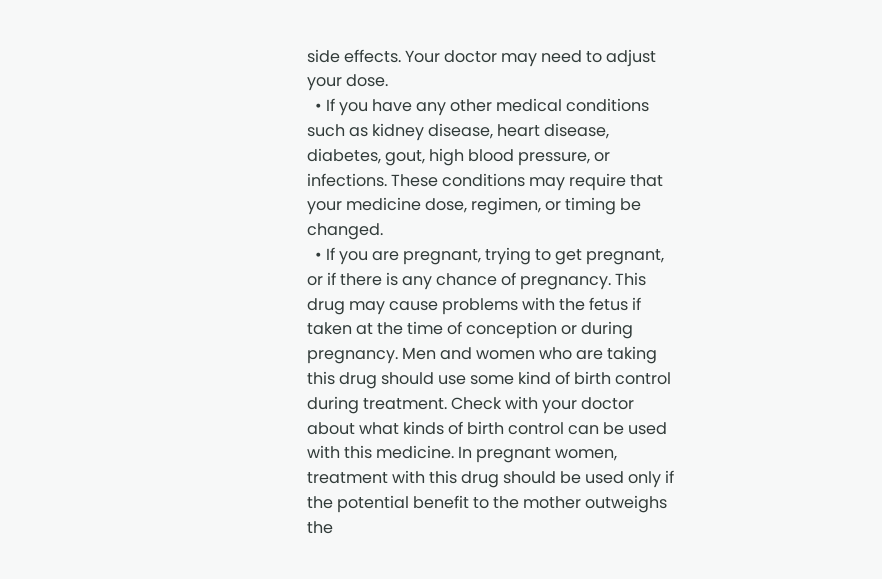side effects. Your doctor may need to adjust your dose.
  • If you have any other medical conditions such as kidney disease, heart disease, diabetes, gout, high blood pressure, or infections. These conditions may require that your medicine dose, regimen, or timing be changed.
  • If you are pregnant, trying to get pregnant, or if there is any chance of pregnancy. This drug may cause problems with the fetus if taken at the time of conception or during pregnancy. Men and women who are taking this drug should use some kind of birth control during treatment. Check with your doctor about what kinds of birth control can be used with this medicine. In pregnant women, treatment with this drug should be used only if the potential benefit to the mother outweighs the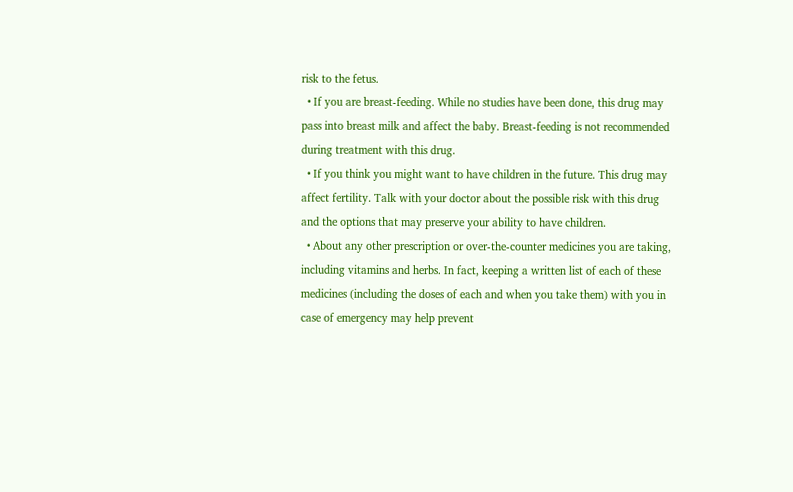risk to the fetus.
  • If you are breast-feeding. While no studies have been done, this drug may pass into breast milk and affect the baby. Breast-feeding is not recommended during treatment with this drug.
  • If you think you might want to have children in the future. This drug may affect fertility. Talk with your doctor about the possible risk with this drug and the options that may preserve your ability to have children.
  • About any other prescription or over-the-counter medicines you are taking, including vitamins and herbs. In fact, keeping a written list of each of these medicines (including the doses of each and when you take them) with you in case of emergency may help prevent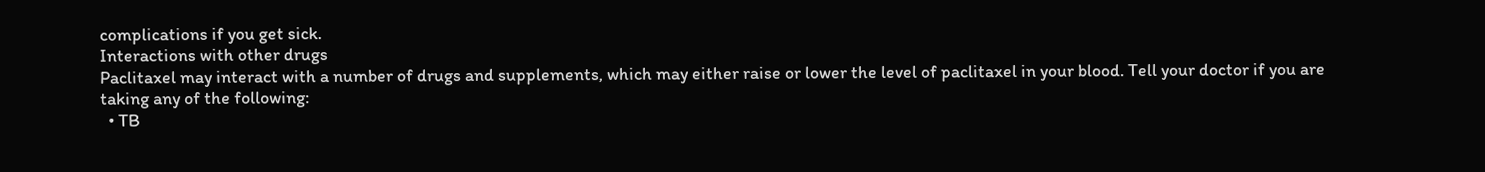complications if you get sick.
Interactions with other drugs
Paclitaxel may interact with a number of drugs and supplements, which may either raise or lower the level of paclitaxel in your blood. Tell your doctor if you are taking any of the following:
  • TB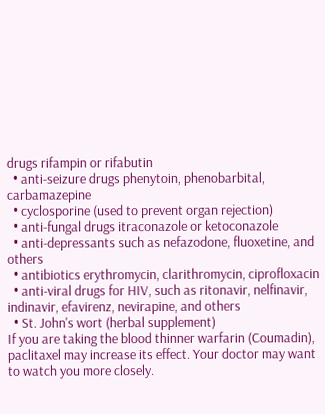drugs rifampin or rifabutin
  • anti-seizure drugs phenytoin, phenobarbital, carbamazepine
  • cyclosporine (used to prevent organ rejection)
  • anti-fungal drugs itraconazole or ketoconazole
  • anti-depressants such as nefazodone, fluoxetine, and others
  • antibiotics erythromycin, clarithromycin, ciprofloxacin
  • anti-viral drugs for HIV, such as ritonavir, nelfinavir, indinavir, efavirenz, nevirapine, and others
  • St. John's wort (herbal supplement)
If you are taking the blood thinner warfarin (Coumadin), paclitaxel may increase its effect. Your doctor may want to watch you more closely.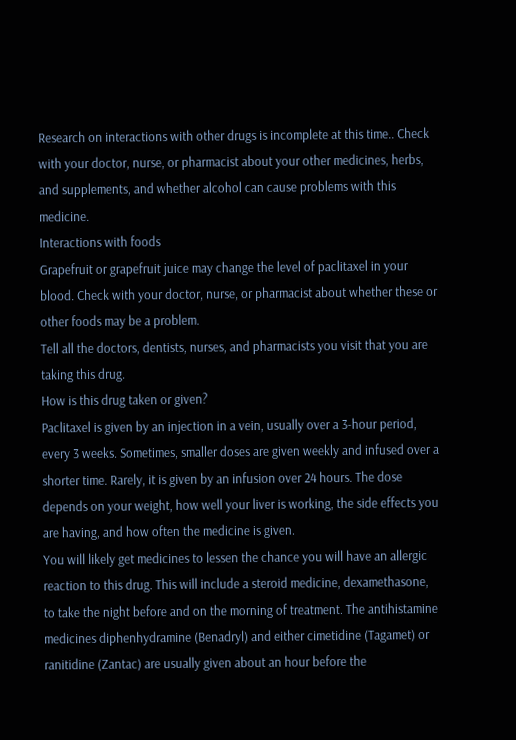Research on interactions with other drugs is incomplete at this time.. Check with your doctor, nurse, or pharmacist about your other medicines, herbs, and supplements, and whether alcohol can cause problems with this medicine.
Interactions with foods
Grapefruit or grapefruit juice may change the level of paclitaxel in your blood. Check with your doctor, nurse, or pharmacist about whether these or other foods may be a problem.
Tell all the doctors, dentists, nurses, and pharmacists you visit that you are taking this drug.
How is this drug taken or given?
Paclitaxel is given by an injection in a vein, usually over a 3-hour period, every 3 weeks. Sometimes, smaller doses are given weekly and infused over a shorter time. Rarely, it is given by an infusion over 24 hours. The dose depends on your weight, how well your liver is working, the side effects you are having, and how often the medicine is given.
You will likely get medicines to lessen the chance you will have an allergic reaction to this drug. This will include a steroid medicine, dexamethasone, to take the night before and on the morning of treatment. The antihistamine medicines diphenhydramine (Benadryl) and either cimetidine (Tagamet) or ranitidine (Zantac) are usually given about an hour before the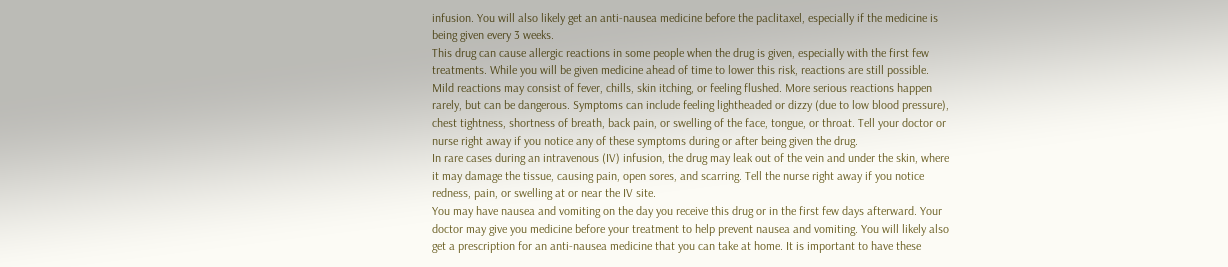infusion. You will also likely get an anti-nausea medicine before the paclitaxel, especially if the medicine is being given every 3 weeks.
This drug can cause allergic reactions in some people when the drug is given, especially with the first few treatments. While you will be given medicine ahead of time to lower this risk, reactions are still possible. Mild reactions may consist of fever, chills, skin itching, or feeling flushed. More serious reactions happen rarely, but can be dangerous. Symptoms can include feeling lightheaded or dizzy (due to low blood pressure), chest tightness, shortness of breath, back pain, or swelling of the face, tongue, or throat. Tell your doctor or nurse right away if you notice any of these symptoms during or after being given the drug.
In rare cases during an intravenous (IV) infusion, the drug may leak out of the vein and under the skin, where it may damage the tissue, causing pain, open sores, and scarring. Tell the nurse right away if you notice redness, pain, or swelling at or near the IV site.
You may have nausea and vomiting on the day you receive this drug or in the first few days afterward. Your doctor may give you medicine before your treatment to help prevent nausea and vomiting. You will likely also get a prescription for an anti-nausea medicine that you can take at home. It is important to have these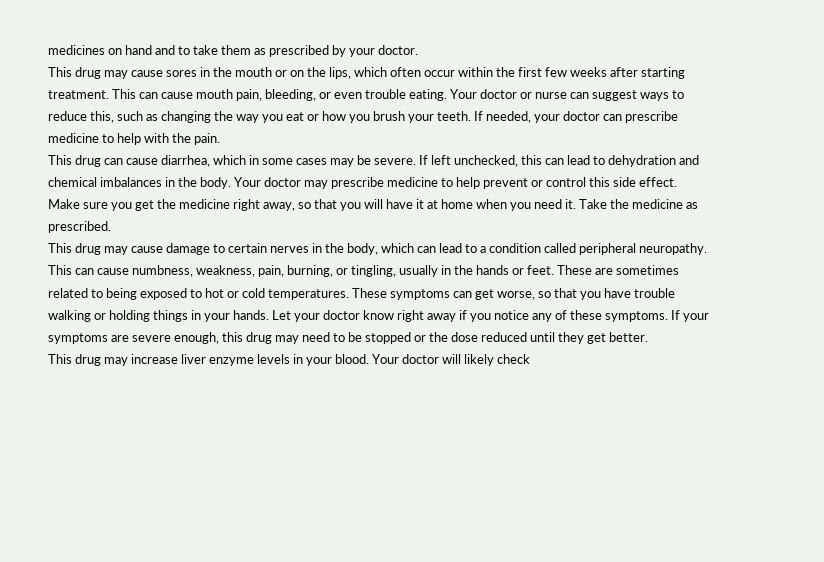medicines on hand and to take them as prescribed by your doctor.
This drug may cause sores in the mouth or on the lips, which often occur within the first few weeks after starting treatment. This can cause mouth pain, bleeding, or even trouble eating. Your doctor or nurse can suggest ways to reduce this, such as changing the way you eat or how you brush your teeth. If needed, your doctor can prescribe medicine to help with the pain.
This drug can cause diarrhea, which in some cases may be severe. If left unchecked, this can lead to dehydration and chemical imbalances in the body. Your doctor may prescribe medicine to help prevent or control this side effect. Make sure you get the medicine right away, so that you will have it at home when you need it. Take the medicine as prescribed.
This drug may cause damage to certain nerves in the body, which can lead to a condition called peripheral neuropathy. This can cause numbness, weakness, pain, burning, or tingling, usually in the hands or feet. These are sometimes related to being exposed to hot or cold temperatures. These symptoms can get worse, so that you have trouble walking or holding things in your hands. Let your doctor know right away if you notice any of these symptoms. If your symptoms are severe enough, this drug may need to be stopped or the dose reduced until they get better.
This drug may increase liver enzyme levels in your blood. Your doctor will likely check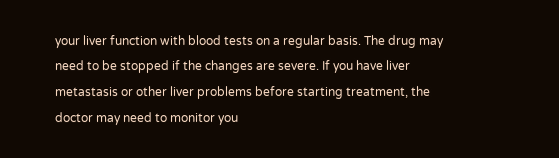your liver function with blood tests on a regular basis. The drug may need to be stopped if the changes are severe. If you have liver metastasis or other liver problems before starting treatment, the doctor may need to monitor you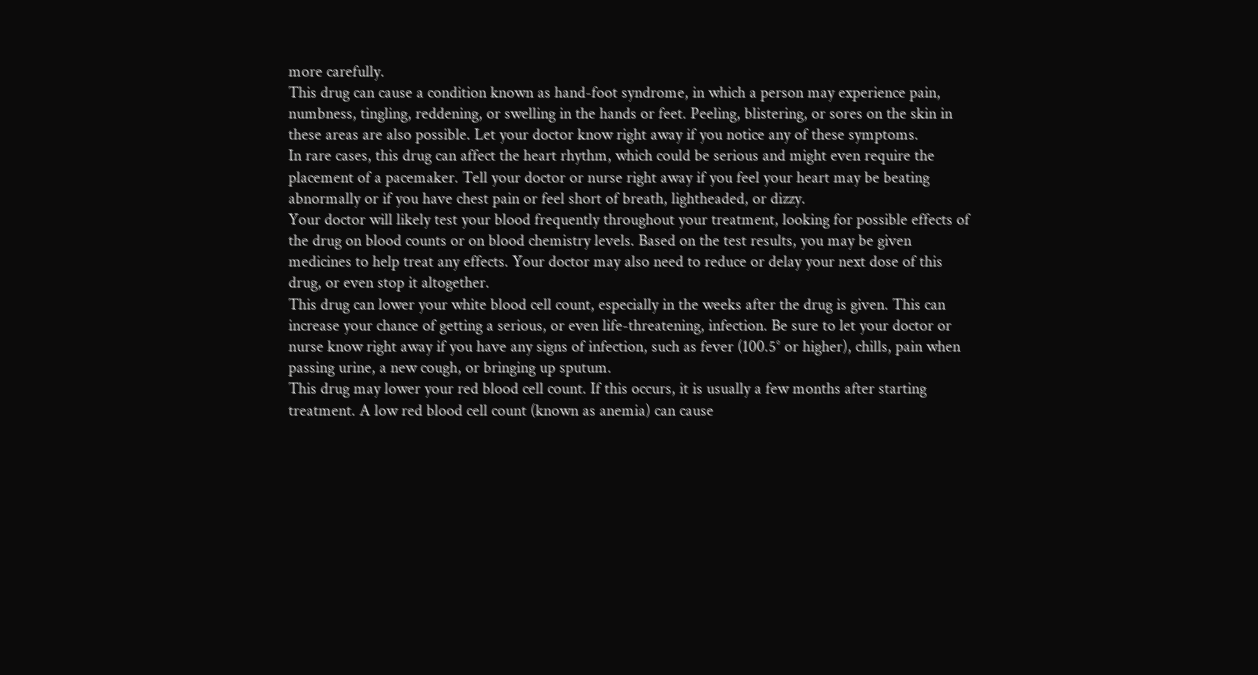more carefully.
This drug can cause a condition known as hand-foot syndrome, in which a person may experience pain, numbness, tingling, reddening, or swelling in the hands or feet. Peeling, blistering, or sores on the skin in these areas are also possible. Let your doctor know right away if you notice any of these symptoms.
In rare cases, this drug can affect the heart rhythm, which could be serious and might even require the placement of a pacemaker. Tell your doctor or nurse right away if you feel your heart may be beating abnormally or if you have chest pain or feel short of breath, lightheaded, or dizzy.
Your doctor will likely test your blood frequently throughout your treatment, looking for possible effects of the drug on blood counts or on blood chemistry levels. Based on the test results, you may be given medicines to help treat any effects. Your doctor may also need to reduce or delay your next dose of this drug, or even stop it altogether.
This drug can lower your white blood cell count, especially in the weeks after the drug is given. This can increase your chance of getting a serious, or even life-threatening, infection. Be sure to let your doctor or nurse know right away if you have any signs of infection, such as fever (100.5° or higher), chills, pain when passing urine, a new cough, or bringing up sputum.
This drug may lower your red blood cell count. If this occurs, it is usually a few months after starting treatment. A low red blood cell count (known as anemia) can cause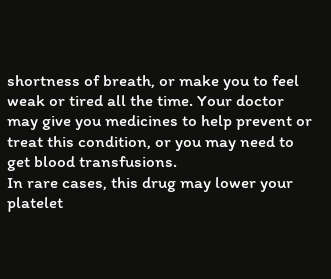shortness of breath, or make you to feel weak or tired all the time. Your doctor may give you medicines to help prevent or treat this condition, or you may need to get blood transfusions.
In rare cases, this drug may lower your platelet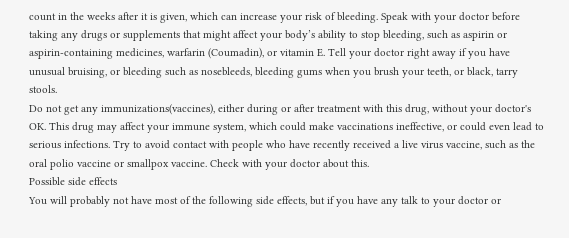count in the weeks after it is given, which can increase your risk of bleeding. Speak with your doctor before taking any drugs or supplements that might affect your body’s ability to stop bleeding, such as aspirin or aspirin-containing medicines, warfarin (Coumadin), or vitamin E. Tell your doctor right away if you have unusual bruising, or bleeding such as nosebleeds, bleeding gums when you brush your teeth, or black, tarry stools.
Do not get any immunizations(vaccines), either during or after treatment with this drug, without your doctor's OK. This drug may affect your immune system, which could make vaccinations ineffective, or could even lead to serious infections. Try to avoid contact with people who have recently received a live virus vaccine, such as the oral polio vaccine or smallpox vaccine. Check with your doctor about this.
Possible side effects
You will probably not have most of the following side effects, but if you have any talk to your doctor or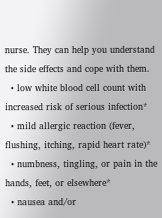nurse. They can help you understand the side effects and cope with them.
  • low white blood cell count with increased risk of serious infection*
  • mild allergic reaction (fever, flushing, itching, rapid heart rate)*
  • numbness, tingling, or pain in the hands, feet, or elsewhere*
  • nausea and/or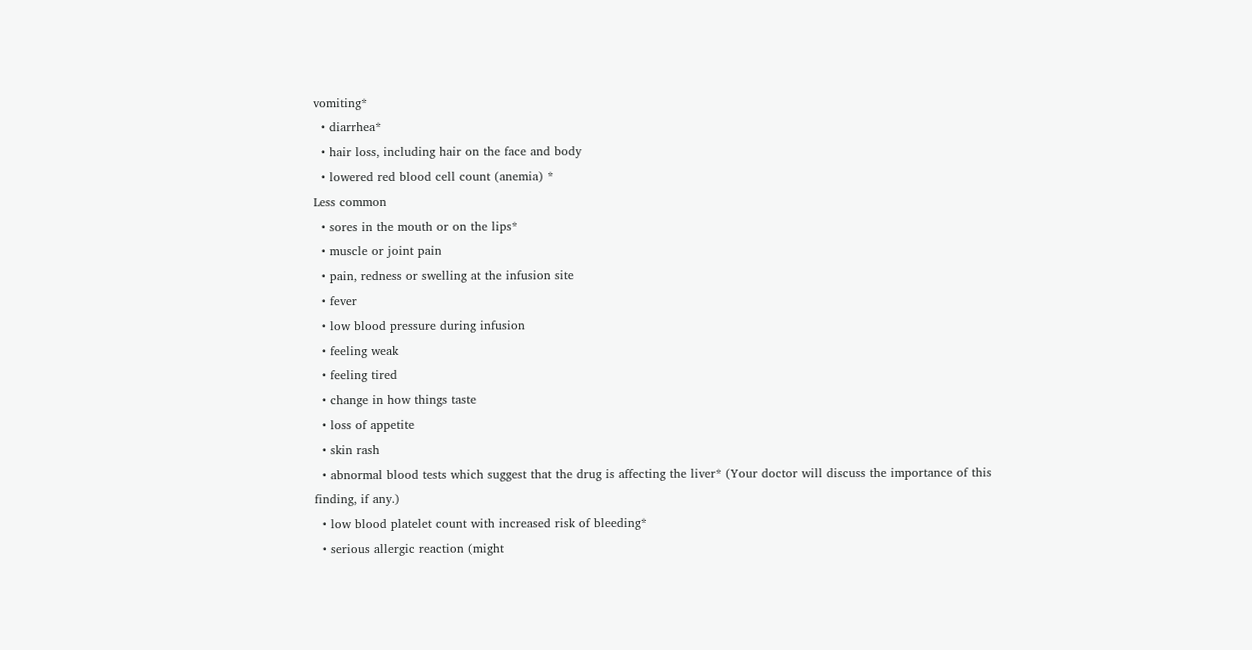vomiting*
  • diarrhea*
  • hair loss, including hair on the face and body
  • lowered red blood cell count (anemia) *
Less common
  • sores in the mouth or on the lips*
  • muscle or joint pain
  • pain, redness or swelling at the infusion site
  • fever
  • low blood pressure during infusion
  • feeling weak
  • feeling tired
  • change in how things taste
  • loss of appetite
  • skin rash
  • abnormal blood tests which suggest that the drug is affecting the liver* (Your doctor will discuss the importance of this finding, if any.)
  • low blood platelet count with increased risk of bleeding*
  • serious allergic reaction (might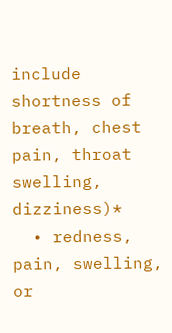include shortness of breath, chest pain, throat swelling, dizziness)*
  • redness, pain, swelling, or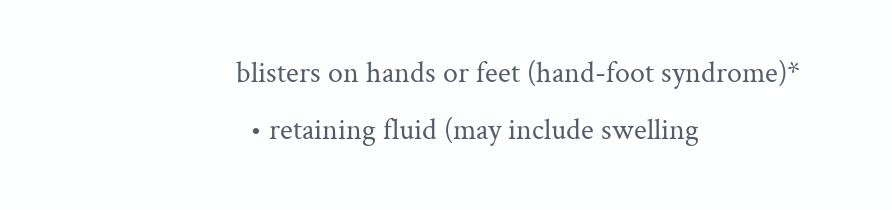blisters on hands or feet (hand-foot syndrome)*
  • retaining fluid (may include swelling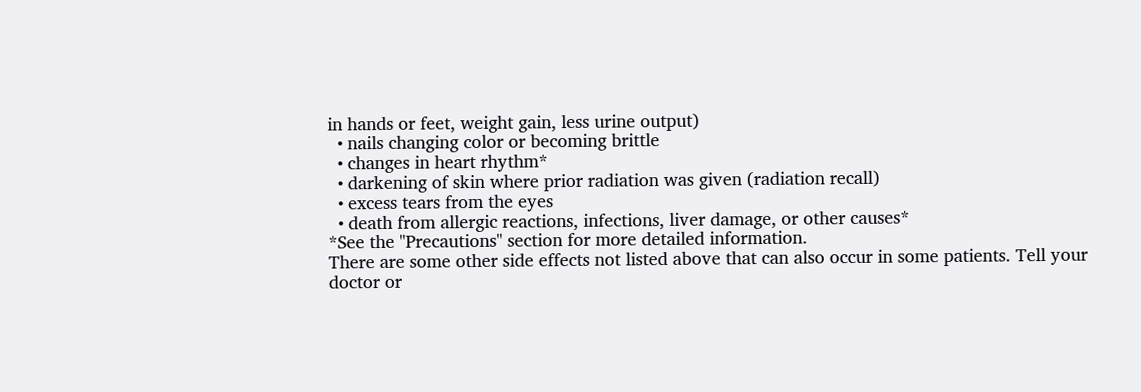in hands or feet, weight gain, less urine output)
  • nails changing color or becoming brittle
  • changes in heart rhythm*
  • darkening of skin where prior radiation was given (radiation recall)
  • excess tears from the eyes
  • death from allergic reactions, infections, liver damage, or other causes*
*See the "Precautions" section for more detailed information.
There are some other side effects not listed above that can also occur in some patients. Tell your doctor or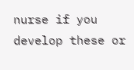nurse if you develop these or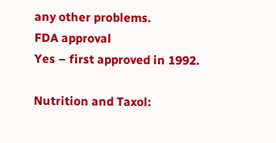any other problems.
FDA approval
Yes – first approved in 1992.

Nutrition and Taxol: